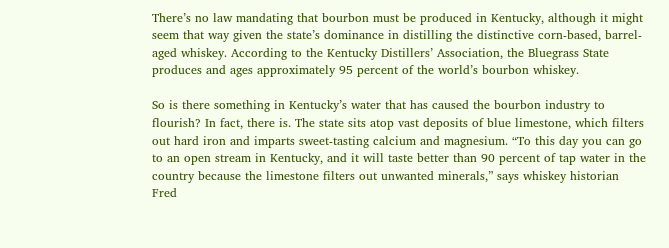There’s no law mandating that bourbon must be produced in Kentucky, although it might seem that way given the state’s dominance in distilling the distinctive corn-based, barrel-aged whiskey. According to the Kentucky Distillers’ Association, the Bluegrass State produces and ages approximately 95 percent of the world’s bourbon whiskey.

So is there something in Kentucky’s water that has caused the bourbon industry to flourish? In fact, there is. The state sits atop vast deposits of blue limestone, which filters out hard iron and imparts sweet-tasting calcium and magnesium. “To this day you can go to an open stream in Kentucky, and it will taste better than 90 percent of tap water in the country because the limestone filters out unwanted minerals,” says whiskey historian Fred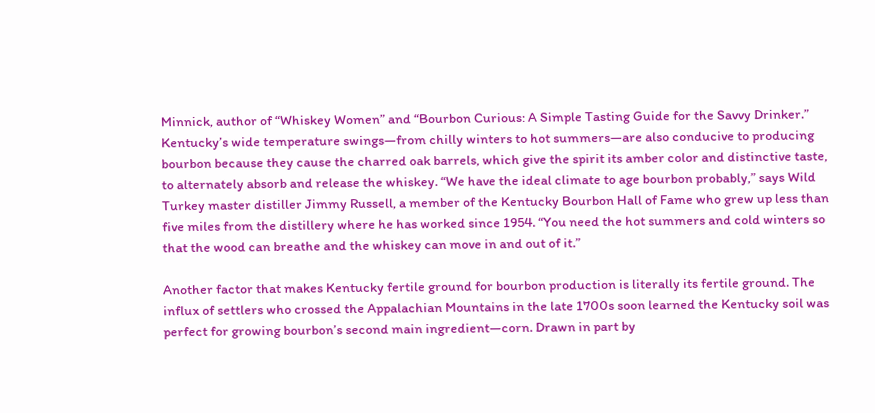Minnick, author of “Whiskey Women” and “Bourbon Curious: A Simple Tasting Guide for the Savvy Drinker.”
Kentucky’s wide temperature swings—from chilly winters to hot summers—are also conducive to producing bourbon because they cause the charred oak barrels, which give the spirit its amber color and distinctive taste, to alternately absorb and release the whiskey. “We have the ideal climate to age bourbon probably,” says Wild Turkey master distiller Jimmy Russell, a member of the Kentucky Bourbon Hall of Fame who grew up less than five miles from the distillery where he has worked since 1954. “You need the hot summers and cold winters so that the wood can breathe and the whiskey can move in and out of it.”

Another factor that makes Kentucky fertile ground for bourbon production is literally its fertile ground. The influx of settlers who crossed the Appalachian Mountains in the late 1700s soon learned the Kentucky soil was perfect for growing bourbon’s second main ingredient—corn. Drawn in part by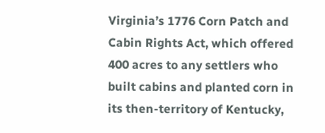Virginia’s 1776 Corn Patch and Cabin Rights Act, which offered 400 acres to any settlers who built cabins and planted corn in its then-territory of Kentucky,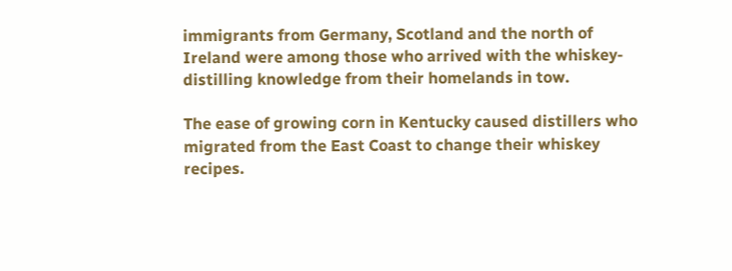immigrants from Germany, Scotland and the north of Ireland were among those who arrived with the whiskey-distilling knowledge from their homelands in tow.

The ease of growing corn in Kentucky caused distillers who migrated from the East Coast to change their whiskey recipes.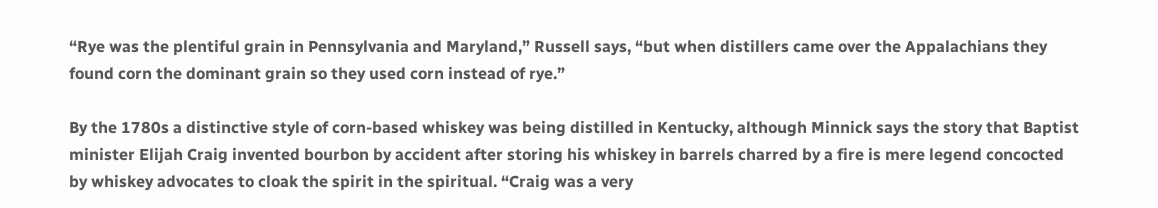“Rye was the plentiful grain in Pennsylvania and Maryland,” Russell says, “but when distillers came over the Appalachians they found corn the dominant grain so they used corn instead of rye.”

By the 1780s a distinctive style of corn-based whiskey was being distilled in Kentucky, although Minnick says the story that Baptist minister Elijah Craig invented bourbon by accident after storing his whiskey in barrels charred by a fire is mere legend concocted by whiskey advocates to cloak the spirit in the spiritual. “Craig was a very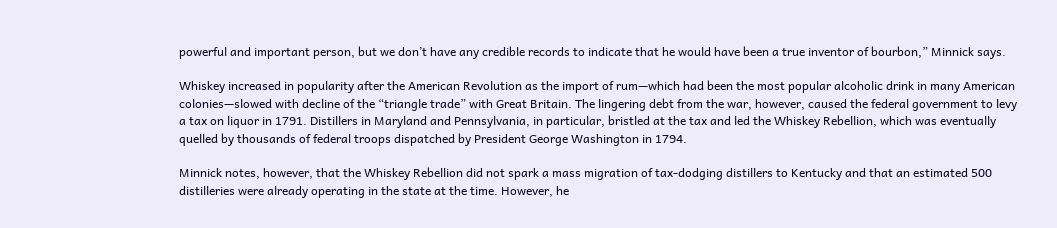powerful and important person, but we don’t have any credible records to indicate that he would have been a true inventor of bourbon,” Minnick says.

Whiskey increased in popularity after the American Revolution as the import of rum—which had been the most popular alcoholic drink in many American colonies—slowed with decline of the “triangle trade” with Great Britain. The lingering debt from the war, however, caused the federal government to levy a tax on liquor in 1791. Distillers in Maryland and Pennsylvania, in particular, bristled at the tax and led the Whiskey Rebellion, which was eventually quelled by thousands of federal troops dispatched by President George Washington in 1794.

Minnick notes, however, that the Whiskey Rebellion did not spark a mass migration of tax-dodging distillers to Kentucky and that an estimated 500 distilleries were already operating in the state at the time. However, he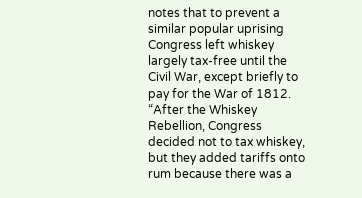notes that to prevent a similar popular uprising Congress left whiskey largely tax-free until the Civil War, except briefly to pay for the War of 1812. “After the Whiskey Rebellion, Congress decided not to tax whiskey, but they added tariffs onto rum because there was a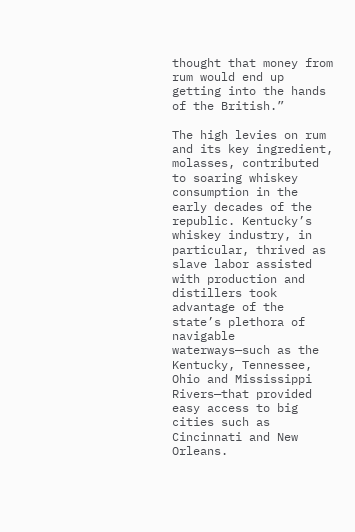thought that money from rum would end up getting into the hands of the British.”

The high levies on rum and its key ingredient, molasses, contributed to soaring whiskey consumption in the early decades of the republic. Kentucky’s whiskey industry, in particular, thrived as slave labor assisted with production and distillers took advantage of the state’s plethora of navigable waterways—such as the Kentucky, Tennessee, Ohio and Mississippi Rivers—that provided easy access to big cities such as Cincinnati and New Orleans.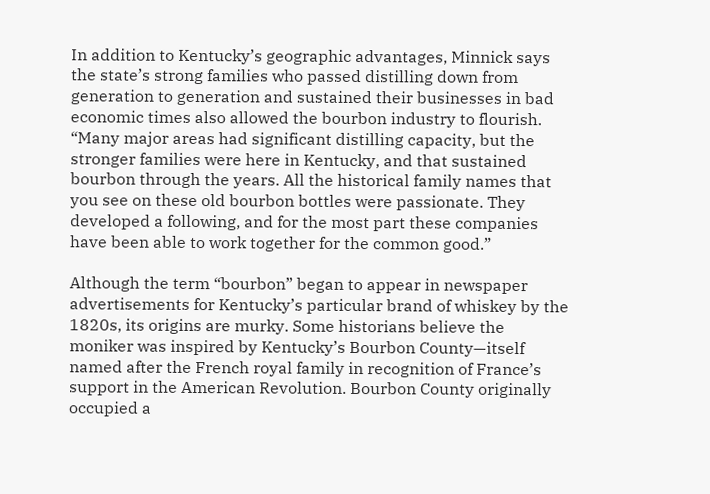In addition to Kentucky’s geographic advantages, Minnick says the state’s strong families who passed distilling down from generation to generation and sustained their businesses in bad economic times also allowed the bourbon industry to flourish. “Many major areas had significant distilling capacity, but the stronger families were here in Kentucky, and that sustained bourbon through the years. All the historical family names that you see on these old bourbon bottles were passionate. They developed a following, and for the most part these companies have been able to work together for the common good.”

Although the term “bourbon” began to appear in newspaper advertisements for Kentucky’s particular brand of whiskey by the 1820s, its origins are murky. Some historians believe the moniker was inspired by Kentucky’s Bourbon County—itself named after the French royal family in recognition of France’s support in the American Revolution. Bourbon County originally occupied a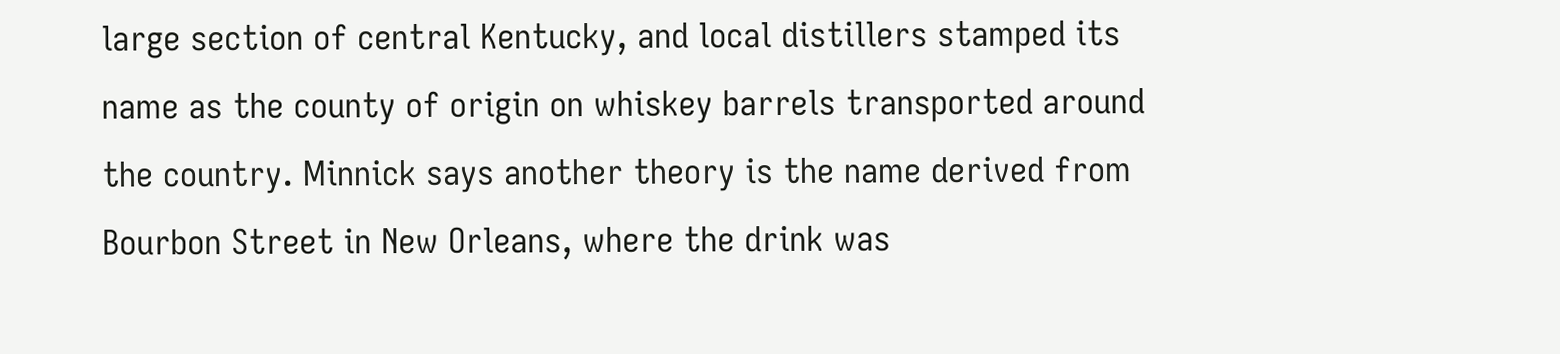large section of central Kentucky, and local distillers stamped its name as the county of origin on whiskey barrels transported around the country. Minnick says another theory is the name derived from Bourbon Street in New Orleans, where the drink was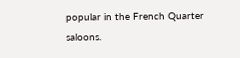popular in the French Quarter saloons.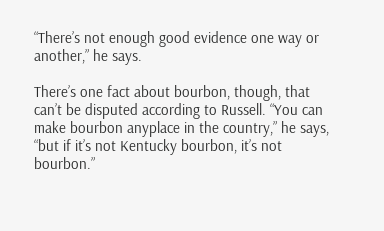“There’s not enough good evidence one way or another,” he says.

There’s one fact about bourbon, though, that can’t be disputed according to Russell. “You can make bourbon anyplace in the country,” he says, “but if it’s not Kentucky bourbon, it’s not bourbon.”